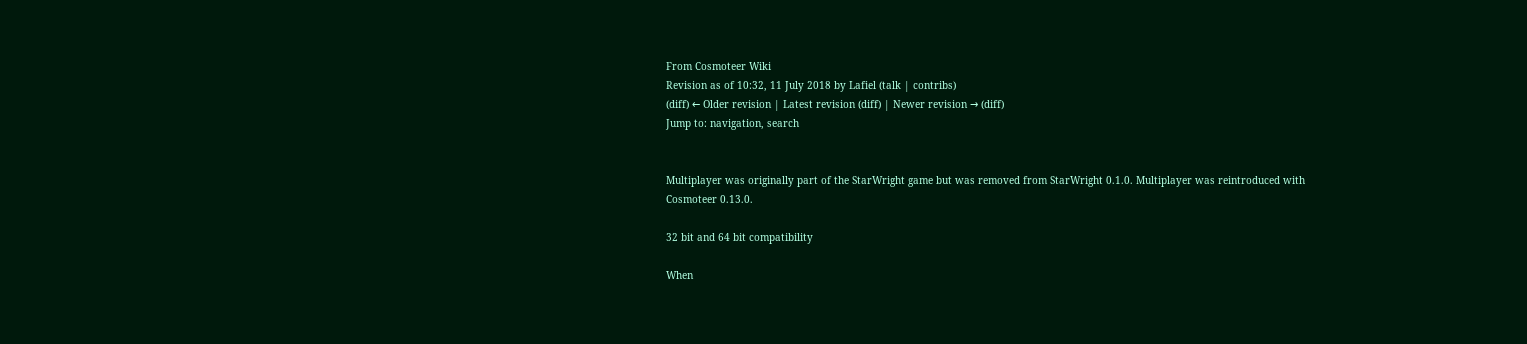From Cosmoteer Wiki
Revision as of 10:32, 11 July 2018 by Lafiel (talk | contribs)
(diff) ← Older revision | Latest revision (diff) | Newer revision → (diff)
Jump to: navigation, search


Multiplayer was originally part of the StarWright game but was removed from StarWright 0.1.0. Multiplayer was reintroduced with Cosmoteer 0.13.0.

32 bit and 64 bit compatibility

When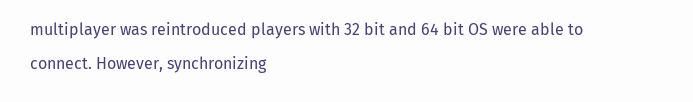multiplayer was reintroduced players with 32 bit and 64 bit OS were able to connect. However, synchronizing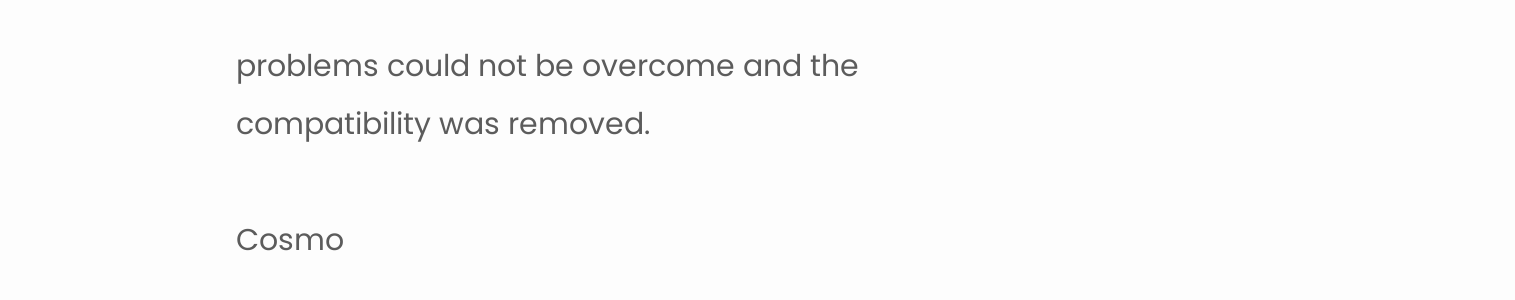problems could not be overcome and the compatibility was removed.

Cosmo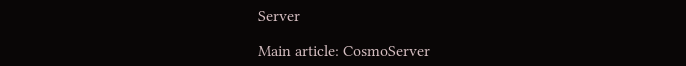Server

Main article: CosmoServer